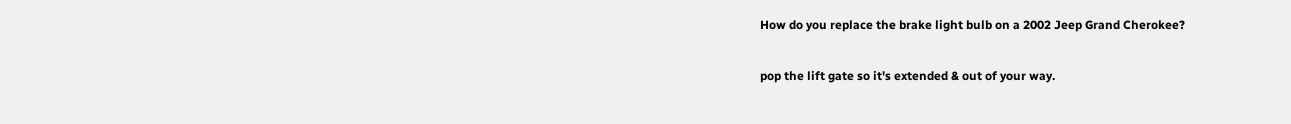How do you replace the brake light bulb on a 2002 Jeep Grand Cherokee?

pop the lift gate so it's extended & out of your way.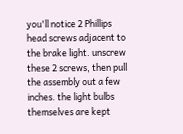you'll notice 2 Phillips head screws adjacent to the brake light. unscrew these 2 screws, then pull the assembly out a few inches. the light bulbs themselves are kept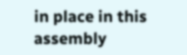in place in this assembly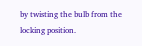by twisting the bulb from the locking position.